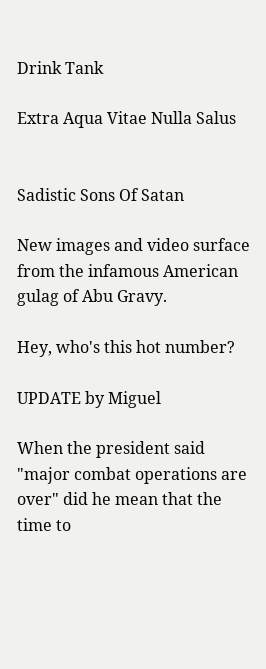Drink Tank

Extra Aqua Vitae Nulla Salus


Sadistic Sons Of Satan

New images and video surface from the infamous American gulag of Abu Gravy.

Hey, who's this hot number?

UPDATE by Miguel

When the president said "major combat operations are over" did he mean that the time to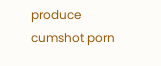produce cumshot porn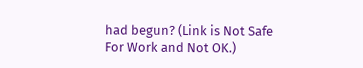had begun? (Link is Not Safe For Work and Not OK.)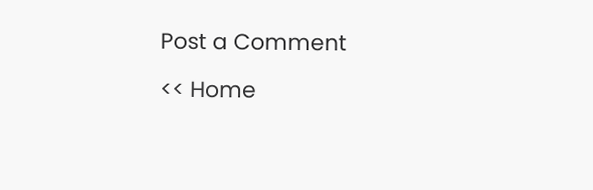Post a Comment

<< Home